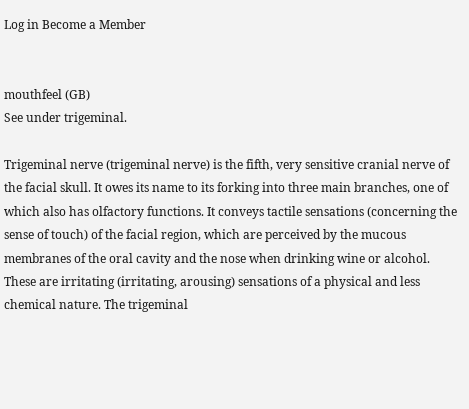Log in Become a Member


mouthfeel (GB)
See under trigeminal.

Trigeminal nerve (trigeminal nerve) is the fifth, very sensitive cranial nerve of the facial skull. It owes its name to its forking into three main branches, one of which also has olfactory functions. It conveys tactile sensations (concerning the sense of touch) of the facial region, which are perceived by the mucous membranes of the oral cavity and the nose when drinking wine or alcohol. These are irritating (irritating, arousing) sensations of a physical and less chemical nature. The trigeminal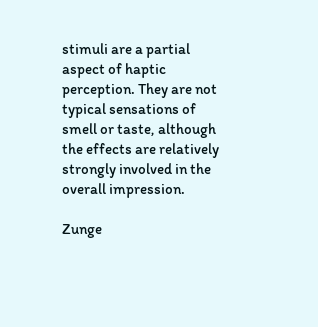stimuli are a partial aspect of haptic perception. They are not typical sensations of smell or taste, although the effects are relatively strongly involved in the overall impression.

Zunge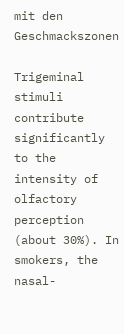mit den Geschmackszonen

Trigeminal stimuli contribute significantly to the intensity of olfactory perception (about 30%). In smokers, the nasal-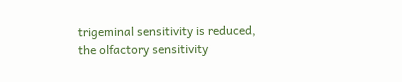trigeminal sensitivity is reduced, the olfactory sensitivity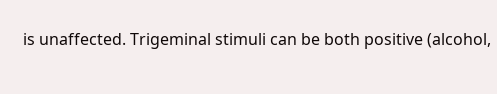is unaffected. Trigeminal stimuli can be both positive (alcohol,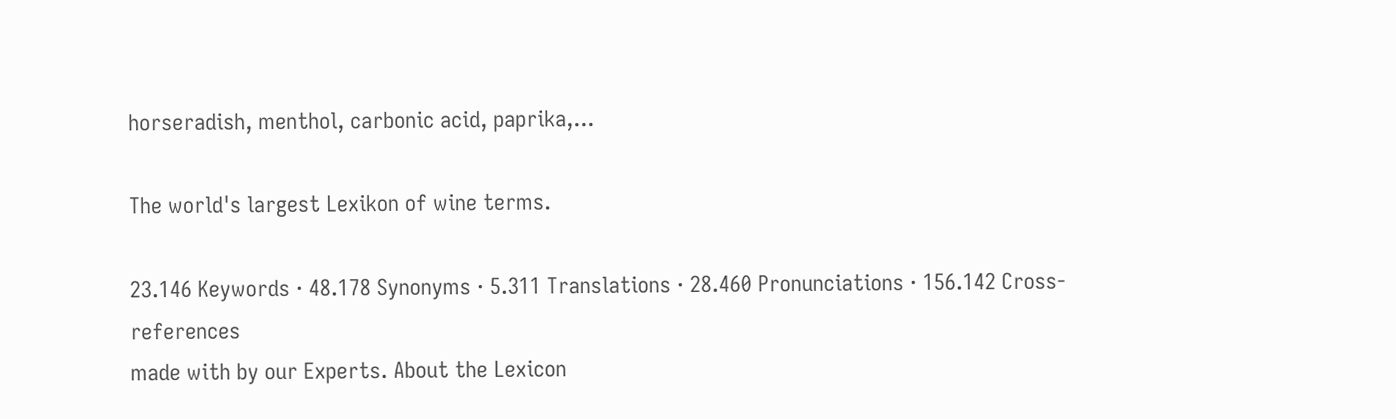horseradish, menthol, carbonic acid, paprika,...

The world's largest Lexikon of wine terms.

23.146 Keywords · 48.178 Synonyms · 5.311 Translations · 28.460 Pronunciations · 156.142 Cross-references
made with by our Experts. About the Lexicon